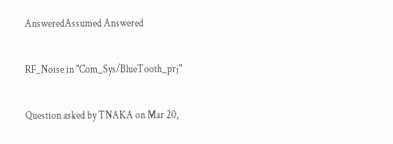AnsweredAssumed Answered

RF_Noise in "Com_Sys/BlueTooth_prj"

Question asked by TNAKA on Mar 20,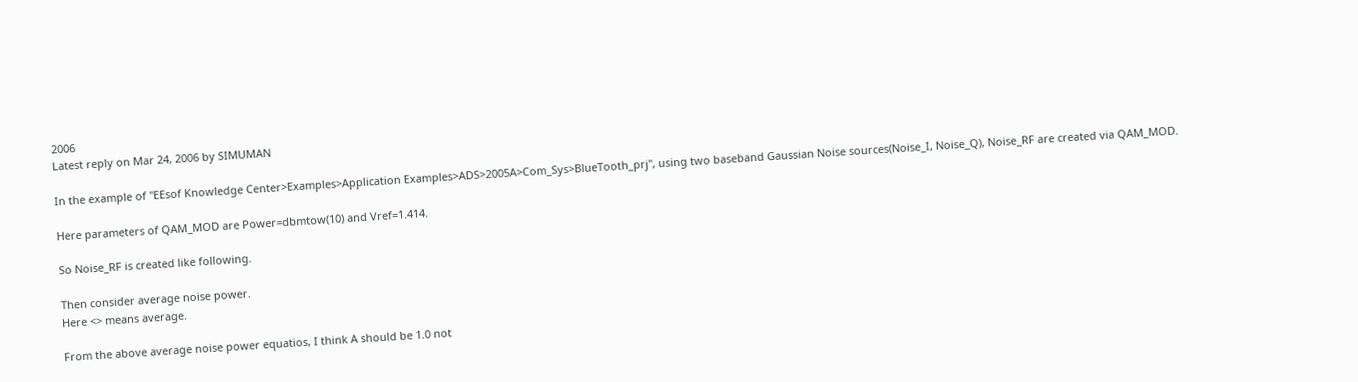2006
Latest reply on Mar 24, 2006 by SIMUMAN

In the example of "EEsof Knowledge Center>Examples>Application Examples>ADS>2005A>Com_Sys>BlueTooth_prj", using two baseband Gaussian Noise sources(Noise_I, Noise_Q), Noise_RF are created via QAM_MOD.

Here parameters of QAM_MOD are Power=dbmtow(10) and Vref=1.414.

So Noise_RF is created like following.

Then consider average noise power.
Here <> means average.

From the above average noise power equatios, I think A should be 1.0 not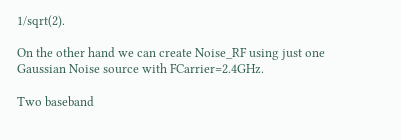1/sqrt(2).

On the other hand we can create Noise_RF using just one Gaussian Noise source with FCarrier=2.4GHz.

Two baseband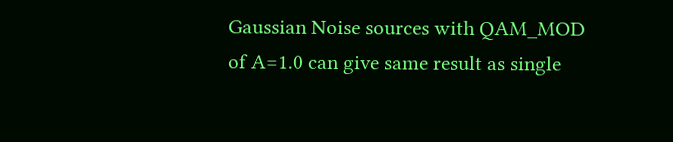Gaussian Noise sources with QAM_MOD of A=1.0 can give same result as single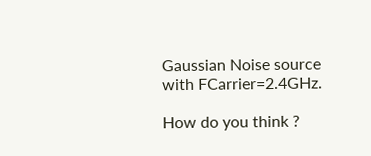Gaussian Noise source with FCarrier=2.4GHz.

How do you think ?